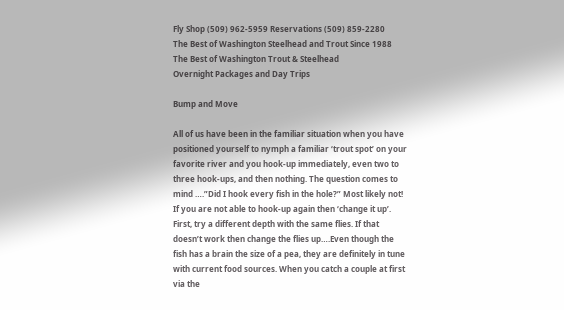Fly Shop (509) 962-5959 Reservations (509) 859-2280
The Best of Washington Steelhead and Trout Since 1988
The Best of Washington Trout & Steelhead
Overnight Packages and Day Trips

Bump and Move

All of us have been in the familiar situation when you have positioned yourself to nymph a familiar ‘trout spot’ on your favorite river and you hook-up immediately, even two to three hook-ups, and then nothing. The question comes to mind ….”Did I hook every fish in the hole?” Most likely not! If you are not able to hook-up again then ‘change it up’. First, try a different depth with the same flies. If that doesn’t work then change the flies up….Even though the fish has a brain the size of a pea, they are definitely in tune with current food sources. When you catch a couple at first via the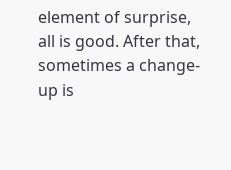element of surprise, all is good. After that, sometimes a change-up is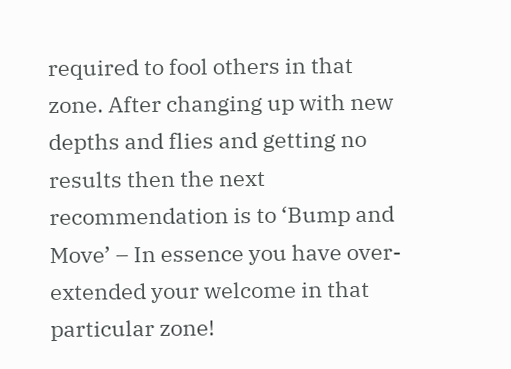required to fool others in that zone. After changing up with new depths and flies and getting no results then the next recommendation is to ‘Bump and Move’ – In essence you have over-extended your welcome in that particular zone!